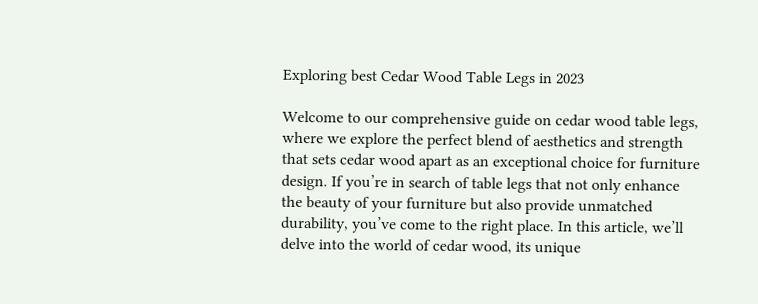Exploring best Cedar Wood Table Legs in 2023

Welcome to our comprehensive guide on cedar wood table legs, where we explore the perfect blend of aesthetics and strength that sets cedar wood apart as an exceptional choice for furniture design. If you’re in search of table legs that not only enhance the beauty of your furniture but also provide unmatched durability, you’ve come to the right place. In this article, we’ll delve into the world of cedar wood, its unique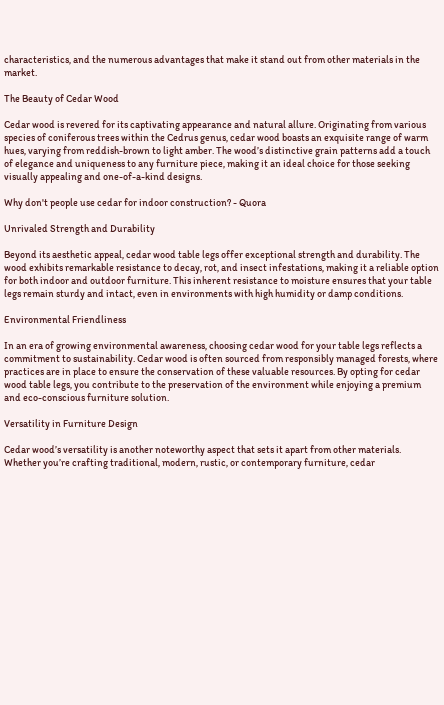characteristics, and the numerous advantages that make it stand out from other materials in the market.

The Beauty of Cedar Wood

Cedar wood is revered for its captivating appearance and natural allure. Originating from various species of coniferous trees within the Cedrus genus, cedar wood boasts an exquisite range of warm hues, varying from reddish-brown to light amber. The wood’s distinctive grain patterns add a touch of elegance and uniqueness to any furniture piece, making it an ideal choice for those seeking visually appealing and one-of-a-kind designs.

Why don't people use cedar for indoor construction? - Quora

Unrivaled Strength and Durability

Beyond its aesthetic appeal, cedar wood table legs offer exceptional strength and durability. The wood exhibits remarkable resistance to decay, rot, and insect infestations, making it a reliable option for both indoor and outdoor furniture. This inherent resistance to moisture ensures that your table legs remain sturdy and intact, even in environments with high humidity or damp conditions.

Environmental Friendliness

In an era of growing environmental awareness, choosing cedar wood for your table legs reflects a commitment to sustainability. Cedar wood is often sourced from responsibly managed forests, where practices are in place to ensure the conservation of these valuable resources. By opting for cedar wood table legs, you contribute to the preservation of the environment while enjoying a premium and eco-conscious furniture solution.

Versatility in Furniture Design

Cedar wood’s versatility is another noteworthy aspect that sets it apart from other materials. Whether you’re crafting traditional, modern, rustic, or contemporary furniture, cedar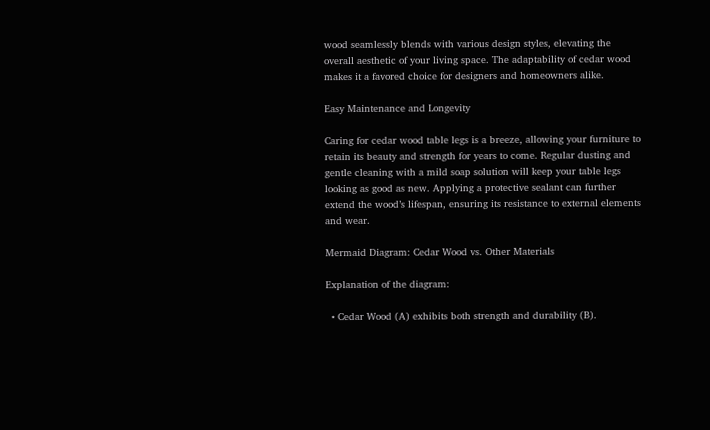wood seamlessly blends with various design styles, elevating the overall aesthetic of your living space. The adaptability of cedar wood makes it a favored choice for designers and homeowners alike.

Easy Maintenance and Longevity

Caring for cedar wood table legs is a breeze, allowing your furniture to retain its beauty and strength for years to come. Regular dusting and gentle cleaning with a mild soap solution will keep your table legs looking as good as new. Applying a protective sealant can further extend the wood’s lifespan, ensuring its resistance to external elements and wear.

Mermaid Diagram: Cedar Wood vs. Other Materials

Explanation of the diagram:

  • Cedar Wood (A) exhibits both strength and durability (B).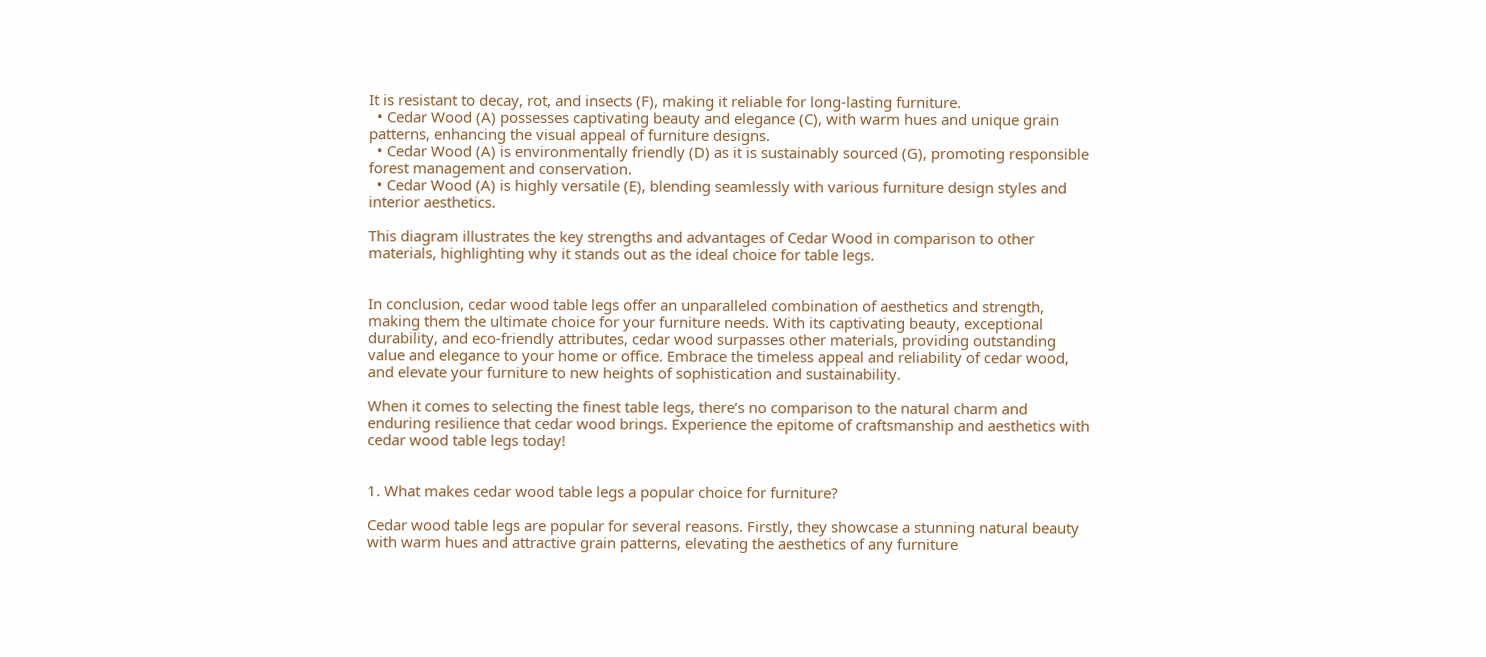It is resistant to decay, rot, and insects (F), making it reliable for long-lasting furniture.
  • Cedar Wood (A) possesses captivating beauty and elegance (C), with warm hues and unique grain patterns, enhancing the visual appeal of furniture designs.
  • Cedar Wood (A) is environmentally friendly (D) as it is sustainably sourced (G), promoting responsible forest management and conservation.
  • Cedar Wood (A) is highly versatile (E), blending seamlessly with various furniture design styles and interior aesthetics.

This diagram illustrates the key strengths and advantages of Cedar Wood in comparison to other materials, highlighting why it stands out as the ideal choice for table legs.


In conclusion, cedar wood table legs offer an unparalleled combination of aesthetics and strength, making them the ultimate choice for your furniture needs. With its captivating beauty, exceptional durability, and eco-friendly attributes, cedar wood surpasses other materials, providing outstanding value and elegance to your home or office. Embrace the timeless appeal and reliability of cedar wood, and elevate your furniture to new heights of sophistication and sustainability.

When it comes to selecting the finest table legs, there’s no comparison to the natural charm and enduring resilience that cedar wood brings. Experience the epitome of craftsmanship and aesthetics with cedar wood table legs today!


1. What makes cedar wood table legs a popular choice for furniture?

Cedar wood table legs are popular for several reasons. Firstly, they showcase a stunning natural beauty with warm hues and attractive grain patterns, elevating the aesthetics of any furniture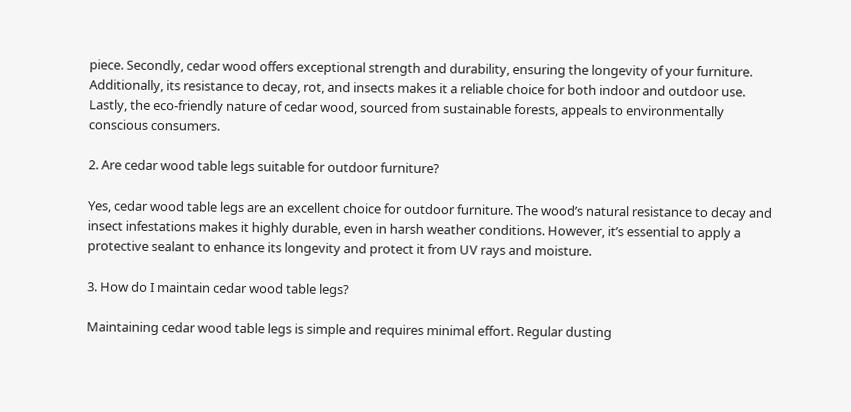piece. Secondly, cedar wood offers exceptional strength and durability, ensuring the longevity of your furniture. Additionally, its resistance to decay, rot, and insects makes it a reliable choice for both indoor and outdoor use. Lastly, the eco-friendly nature of cedar wood, sourced from sustainable forests, appeals to environmentally conscious consumers.

2. Are cedar wood table legs suitable for outdoor furniture?

Yes, cedar wood table legs are an excellent choice for outdoor furniture. The wood’s natural resistance to decay and insect infestations makes it highly durable, even in harsh weather conditions. However, it’s essential to apply a protective sealant to enhance its longevity and protect it from UV rays and moisture.

3. How do I maintain cedar wood table legs?

Maintaining cedar wood table legs is simple and requires minimal effort. Regular dusting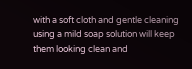with a soft cloth and gentle cleaning using a mild soap solution will keep them looking clean and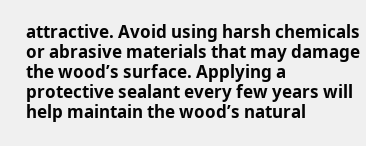attractive. Avoid using harsh chemicals or abrasive materials that may damage the wood’s surface. Applying a protective sealant every few years will help maintain the wood’s natural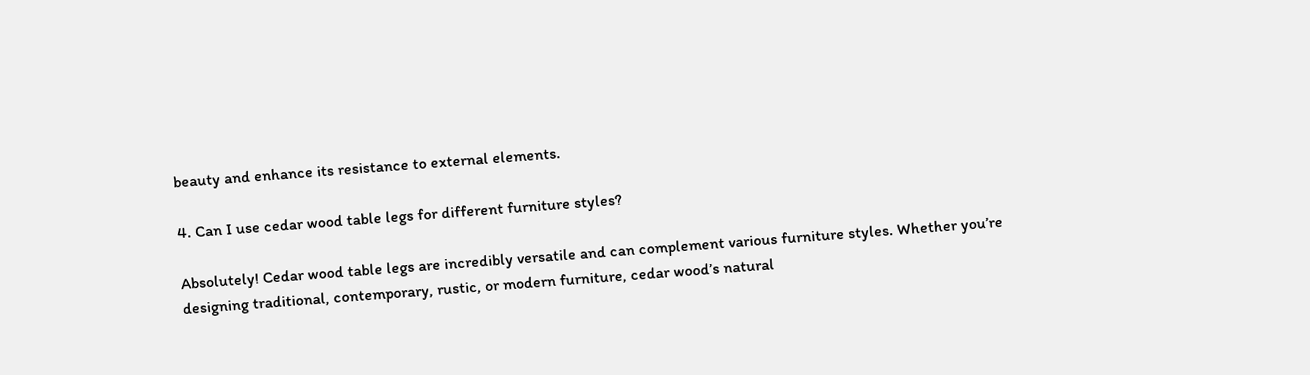beauty and enhance its resistance to external elements.

4. Can I use cedar wood table legs for different furniture styles?

Absolutely! Cedar wood table legs are incredibly versatile and can complement various furniture styles. Whether you’re designing traditional, contemporary, rustic, or modern furniture, cedar wood’s natural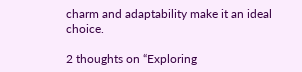charm and adaptability make it an ideal choice.

2 thoughts on “Exploring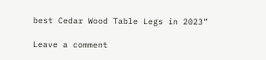best Cedar Wood Table Legs in 2023”

Leave a comment